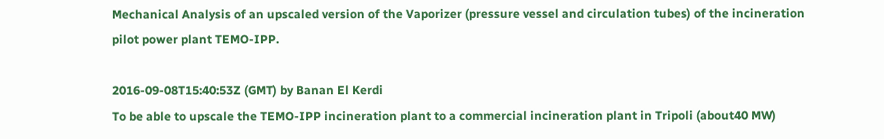Mechanical Analysis of an upscaled version of the Vaporizer (pressure vessel and circulation tubes) of the incineration pilot power plant TEMO-IPP.

2016-09-08T15:40:53Z (GMT) by Banan El Kerdi
To be able to upscale the TEMO-IPP incineration plant to a commercial incineration plant in Tripoli (about40 MW)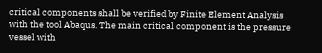critical components shall be verified by Finite Element Analysis with the tool Abaqus. The main critical component is the pressure vessel with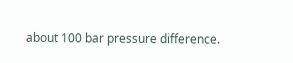about 100 bar pressure difference.